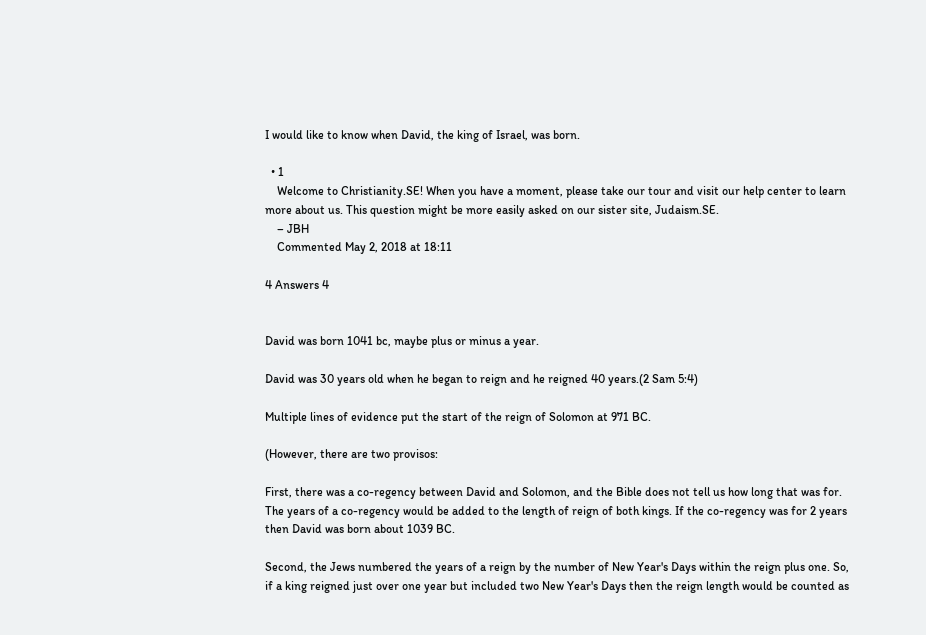I would like to know when David, the king of Israel, was born.

  • 1
    Welcome to Christianity.SE! When you have a moment, please take our tour and visit our help center to learn more about us. This question might be more easily asked on our sister site, Judaism.SE.
    – JBH
    Commented May 2, 2018 at 18:11

4 Answers 4


David was born 1041 bc, maybe plus or minus a year.

David was 30 years old when he began to reign and he reigned 40 years.(2 Sam 5:4)

Multiple lines of evidence put the start of the reign of Solomon at 971 BC.

(However, there are two provisos:

First, there was a co-regency between David and Solomon, and the Bible does not tell us how long that was for. The years of a co-regency would be added to the length of reign of both kings. If the co-regency was for 2 years then David was born about 1039 BC.

Second, the Jews numbered the years of a reign by the number of New Year's Days within the reign plus one. So, if a king reigned just over one year but included two New Year's Days then the reign length would be counted as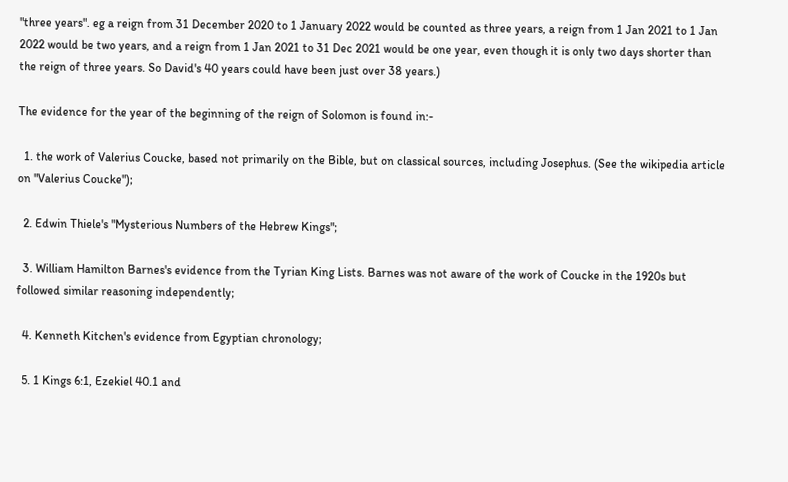"three years". eg a reign from 31 December 2020 to 1 January 2022 would be counted as three years, a reign from 1 Jan 2021 to 1 Jan 2022 would be two years, and a reign from 1 Jan 2021 to 31 Dec 2021 would be one year, even though it is only two days shorter than the reign of three years. So David's 40 years could have been just over 38 years.)

The evidence for the year of the beginning of the reign of Solomon is found in:-

  1. the work of Valerius Coucke, based not primarily on the Bible, but on classical sources, including Josephus. (See the wikipedia article on "Valerius Coucke");

  2. Edwin Thiele's "Mysterious Numbers of the Hebrew Kings";

  3. William Hamilton Barnes's evidence from the Tyrian King Lists. Barnes was not aware of the work of Coucke in the 1920s but followed similar reasoning independently;

  4. Kenneth Kitchen's evidence from Egyptian chronology;

  5. 1 Kings 6:1, Ezekiel 40.1 and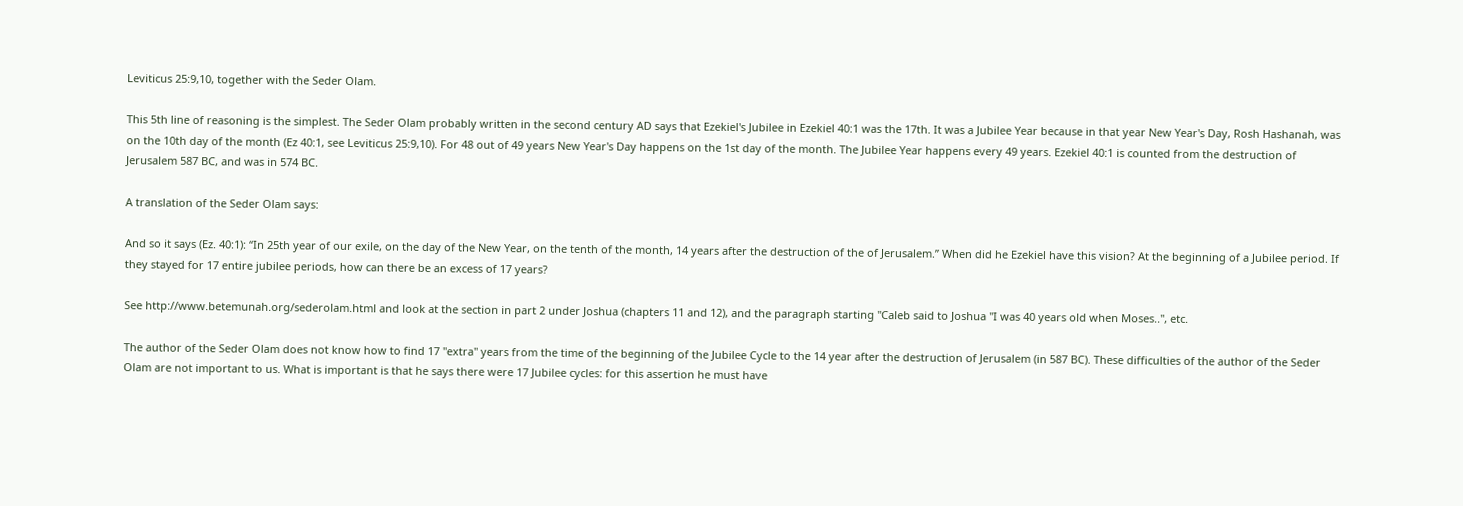Leviticus 25:9,10, together with the Seder Olam.

This 5th line of reasoning is the simplest. The Seder Olam probably written in the second century AD says that Ezekiel's Jubilee in Ezekiel 40:1 was the 17th. It was a Jubilee Year because in that year New Year's Day, Rosh Hashanah, was on the 10th day of the month (Ez 40:1, see Leviticus 25:9,10). For 48 out of 49 years New Year's Day happens on the 1st day of the month. The Jubilee Year happens every 49 years. Ezekiel 40:1 is counted from the destruction of Jerusalem 587 BC, and was in 574 BC.

A translation of the Seder Olam says:

And so it says (Ez. 40:1): “In 25th year of our exile, on the day of the New Year, on the tenth of the month, 14 years after the destruction of the of Jerusalem.” When did he Ezekiel have this vision? At the beginning of a Jubilee period. If they stayed for 17 entire jubilee periods, how can there be an excess of 17 years?

See http://www.betemunah.org/sederolam.html and look at the section in part 2 under Joshua (chapters 11 and 12), and the paragraph starting "Caleb said to Joshua "I was 40 years old when Moses..", etc.

The author of the Seder Olam does not know how to find 17 "extra" years from the time of the beginning of the Jubilee Cycle to the 14 year after the destruction of Jerusalem (in 587 BC). These difficulties of the author of the Seder Olam are not important to us. What is important is that he says there were 17 Jubilee cycles: for this assertion he must have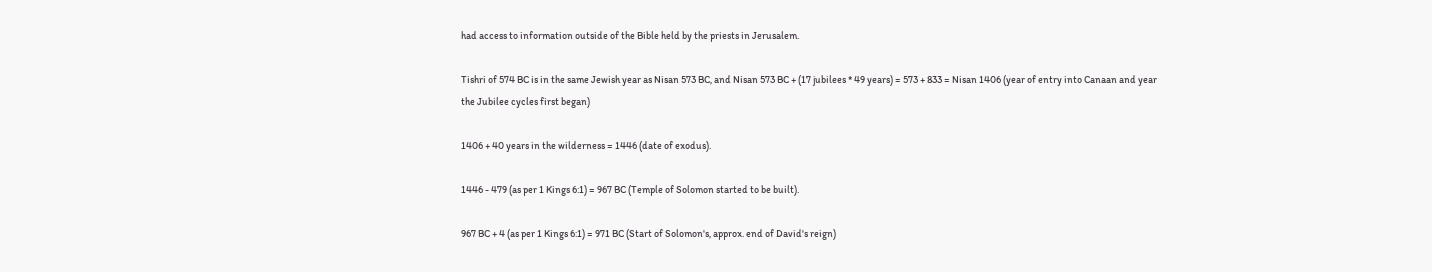had access to information outside of the Bible held by the priests in Jerusalem.

Tishri of 574 BC is in the same Jewish year as Nisan 573 BC, and Nisan 573 BC + (17 jubilees * 49 years) = 573 + 833 = Nisan 1406 (year of entry into Canaan and year the Jubilee cycles first began)

1406 + 40 years in the wilderness = 1446 (date of exodus).

1446 - 479 (as per 1 Kings 6:1) = 967 BC (Temple of Solomon started to be built).

967 BC + 4 (as per 1 Kings 6:1) = 971 BC (Start of Solomon's, approx. end of David's reign)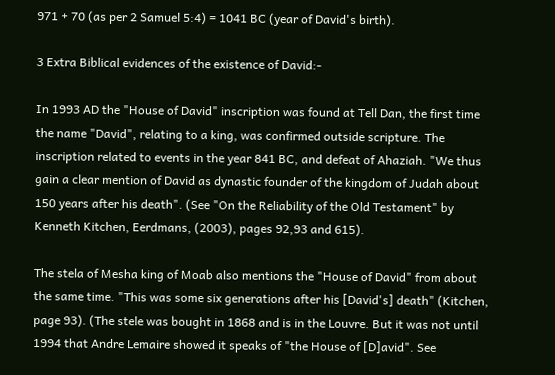971 + 70 (as per 2 Samuel 5:4) = 1041 BC (year of David's birth).

3 Extra Biblical evidences of the existence of David:-

In 1993 AD the "House of David" inscription was found at Tell Dan, the first time the name "David", relating to a king, was confirmed outside scripture. The inscription related to events in the year 841 BC, and defeat of Ahaziah. "We thus gain a clear mention of David as dynastic founder of the kingdom of Judah about 150 years after his death". (See "On the Reliability of the Old Testament" by Kenneth Kitchen, Eerdmans, (2003), pages 92,93 and 615).

The stela of Mesha king of Moab also mentions the "House of David" from about the same time. "This was some six generations after his [David's] death" (Kitchen, page 93). (The stele was bought in 1868 and is in the Louvre. But it was not until 1994 that Andre Lemaire showed it speaks of "the House of [D]avid". See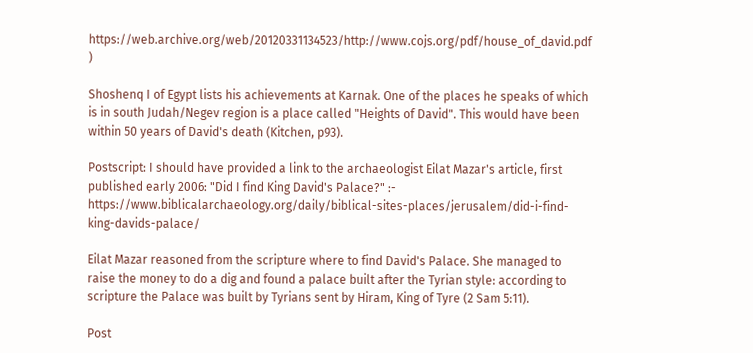https://web.archive.org/web/20120331134523/http://www.cojs.org/pdf/house_of_david.pdf )

Shoshenq I of Egypt lists his achievements at Karnak. One of the places he speaks of which is in south Judah/Negev region is a place called "Heights of David". This would have been within 50 years of David's death (Kitchen, p93).

Postscript: I should have provided a link to the archaeologist Eilat Mazar's article, first published early 2006: "Did I find King David's Palace?" :- https://www.biblicalarchaeology.org/daily/biblical-sites-places/jerusalem/did-i-find-king-davids-palace/

Eilat Mazar reasoned from the scripture where to find David's Palace. She managed to raise the money to do a dig and found a palace built after the Tyrian style: according to scripture the Palace was built by Tyrians sent by Hiram, King of Tyre (2 Sam 5:11).

Post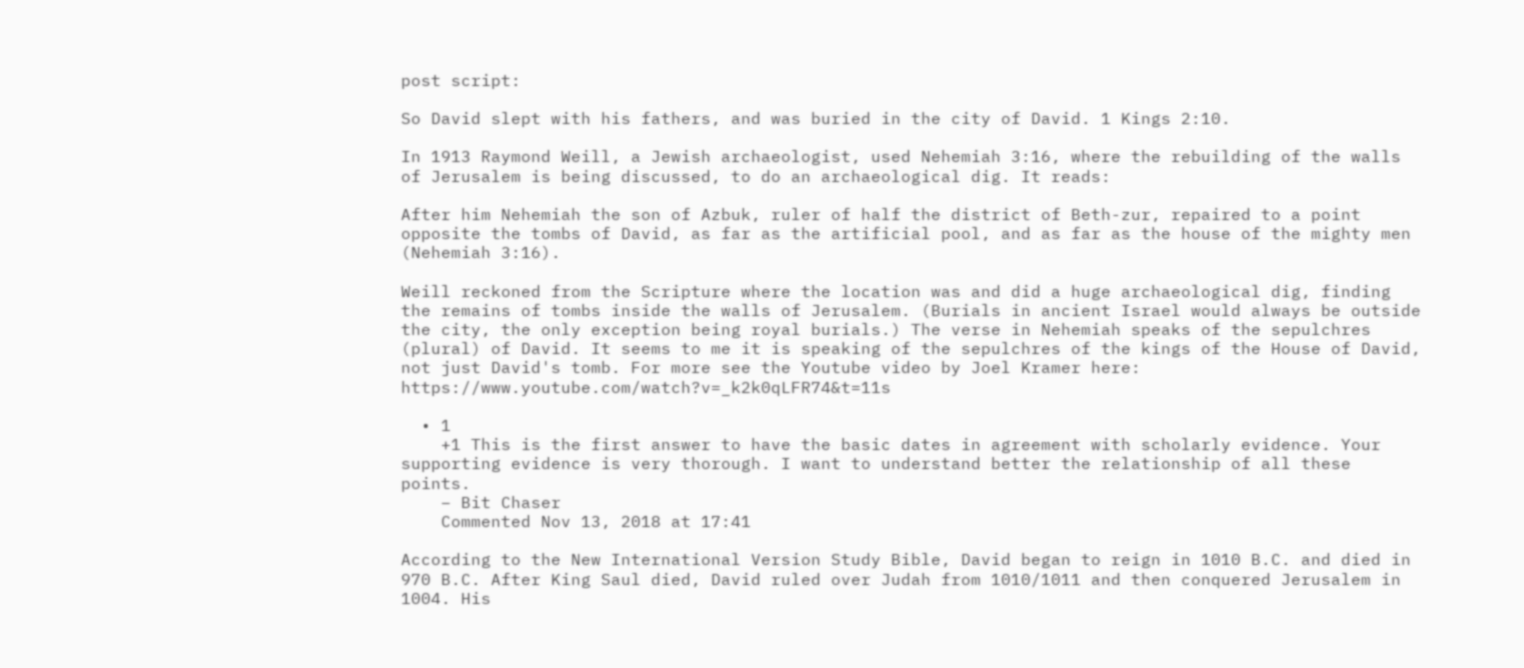post script:

So David slept with his fathers, and was buried in the city of David. 1 Kings 2:10.

In 1913 Raymond Weill, a Jewish archaeologist, used Nehemiah 3:16, where the rebuilding of the walls of Jerusalem is being discussed, to do an archaeological dig. It reads:

After him Nehemiah the son of Azbuk, ruler of half the district of Beth-zur, repaired to a point opposite the tombs of David, as far as the artificial pool, and as far as the house of the mighty men (Nehemiah 3:16).

Weill reckoned from the Scripture where the location was and did a huge archaeological dig, finding the remains of tombs inside the walls of Jerusalem. (Burials in ancient Israel would always be outside the city, the only exception being royal burials.) The verse in Nehemiah speaks of the sepulchres (plural) of David. It seems to me it is speaking of the sepulchres of the kings of the House of David, not just David's tomb. For more see the Youtube video by Joel Kramer here: https://www.youtube.com/watch?v=_k2k0qLFR74&t=11s

  • 1
    +1 This is the first answer to have the basic dates in agreement with scholarly evidence. Your supporting evidence is very thorough. I want to understand better the relationship of all these points.
    – Bit Chaser
    Commented Nov 13, 2018 at 17:41

According to the New International Version Study Bible, David began to reign in 1010 B.C. and died in 970 B.C. After King Saul died, David ruled over Judah from 1010/1011 and then conquered Jerusalem in 1004. His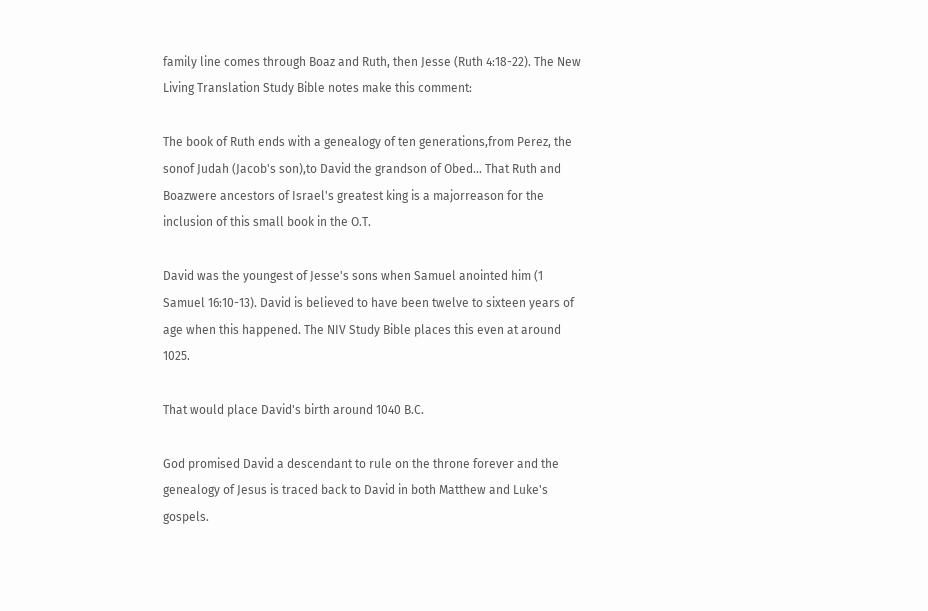family line comes through Boaz and Ruth, then Jesse (Ruth 4:18-22). The New Living Translation Study Bible notes make this comment:

The book of Ruth ends with a genealogy of ten generations,from Perez, the sonof Judah (Jacob's son),to David the grandson of Obed... That Ruth and Boazwere ancestors of Israel's greatest king is a majorreason for the inclusion of this small book in the O.T.

David was the youngest of Jesse's sons when Samuel anointed him (1 Samuel 16:10-13). David is believed to have been twelve to sixteen years of age when this happened. The NIV Study Bible places this even at around 1025.

That would place David's birth around 1040 B.C.

God promised David a descendant to rule on the throne forever and the genealogy of Jesus is traced back to David in both Matthew and Luke's gospels.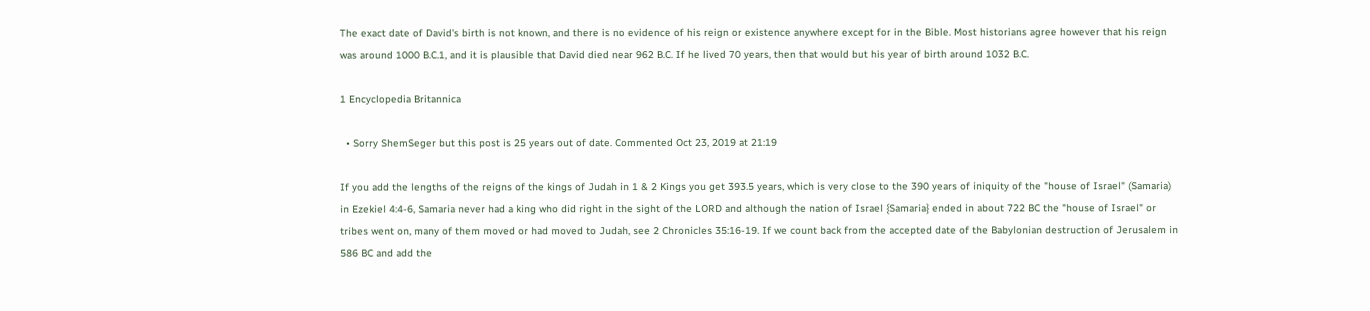The exact date of David's birth is not known, and there is no evidence of his reign or existence anywhere except for in the Bible. Most historians agree however that his reign was around 1000 B.C.1, and it is plausible that David died near 962 B.C. If he lived 70 years, then that would but his year of birth around 1032 B.C.

1 Encyclopedia Britannica

  • Sorry ShemSeger but this post is 25 years out of date. Commented Oct 23, 2019 at 21:19

If you add the lengths of the reigns of the kings of Judah in 1 & 2 Kings you get 393.5 years, which is very close to the 390 years of iniquity of the "house of Israel" (Samaria) in Ezekiel 4:4-6, Samaria never had a king who did right in the sight of the LORD and although the nation of Israel {Samaria} ended in about 722 BC the "house of Israel" or tribes went on, many of them moved or had moved to Judah, see 2 Chronicles 35:16-19. If we count back from the accepted date of the Babylonian destruction of Jerusalem in 586 BC and add the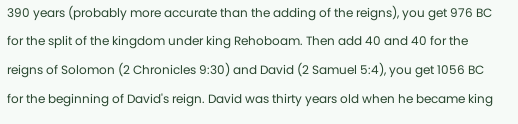390 years (probably more accurate than the adding of the reigns), you get 976 BC for the split of the kingdom under king Rehoboam. Then add 40 and 40 for the reigns of Solomon (2 Chronicles 9:30) and David (2 Samuel 5:4), you get 1056 BC for the beginning of David's reign. David was thirty years old when he became king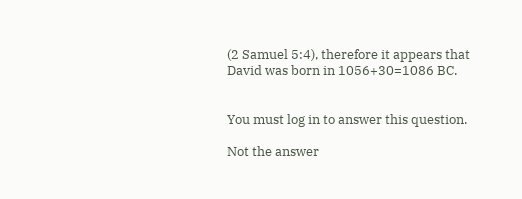(2 Samuel 5:4), therefore it appears that David was born in 1056+30=1086 BC.


You must log in to answer this question.

Not the answer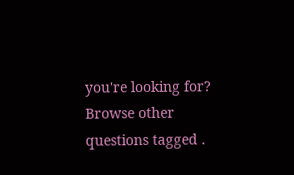you're looking for? Browse other questions tagged .